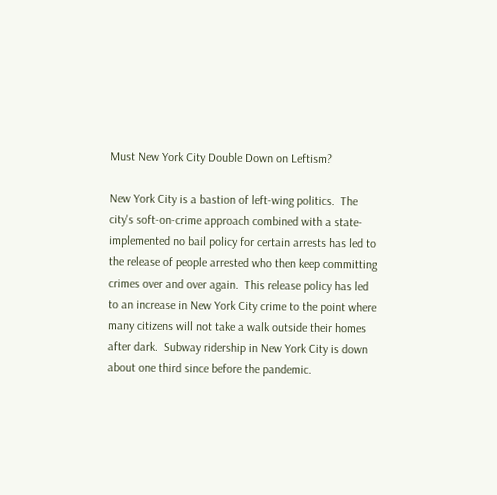Must New York City Double Down on Leftism?

New York City is a bastion of left-wing politics.  The city's soft-on-crime approach combined with a state-implemented no bail policy for certain arrests has led to the release of people arrested who then keep committing crimes over and over again.  This release policy has led to an increase in New York City crime to the point where many citizens will not take a walk outside their homes after dark.  Subway ridership in New York City is down about one third since before the pandemic.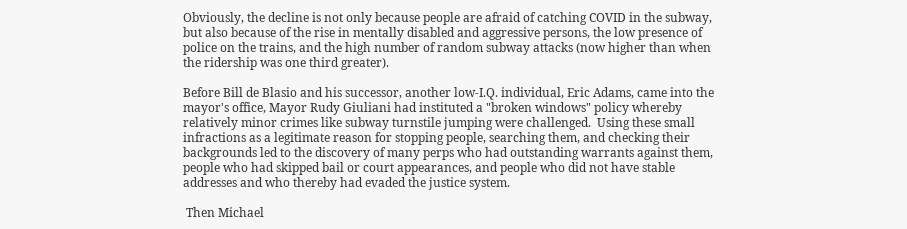Obviously, the decline is not only because people are afraid of catching COVID in the subway, but also because of the rise in mentally disabled and aggressive persons, the low presence of police on the trains, and the high number of random subway attacks (now higher than when the ridership was one third greater).

Before Bill de Blasio and his successor, another low-I.Q. individual, Eric Adams, came into the mayor's office, Mayor Rudy Giuliani had instituted a "broken windows" policy whereby relatively minor crimes like subway turnstile jumping were challenged.  Using these small infractions as a legitimate reason for stopping people, searching them, and checking their backgrounds led to the discovery of many perps who had outstanding warrants against them, people who had skipped bail or court appearances, and people who did not have stable addresses and who thereby had evaded the justice system.

 Then Michael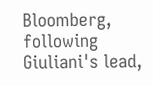Bloomberg, following Giuliani's lead,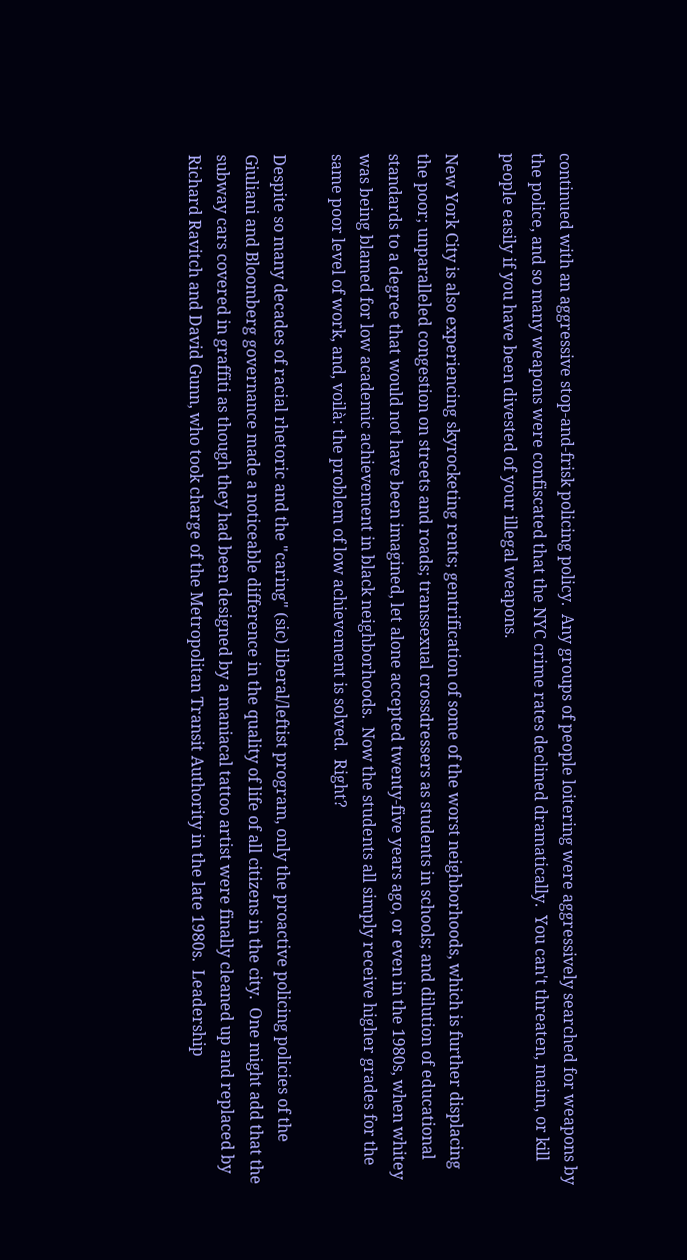continued with an aggressive stop-and-frisk policing policy.  Any groups of people loitering were aggressively searched for weapons by the police, and so many weapons were confiscated that the NYC crime rates declined dramatically.  You can't threaten, maim, or kill people easily if you have been divested of your illegal weapons.

New York City is also experiencing skyrocketing rents; gentrification of some of the worst neighborhoods, which is further displacing the poor; unparalleled congestion on streets and roads; transsexual crossdressers as students in schools; and dilution of educational standards to a degree that would not have been imagined, let alone accepted twenty-five years ago, or even in the 1980s, when whitey was being blamed for low academic achievement in black neighborhoods.  Now the students all simply receive higher grades for the same poor level of work, and, voilà: the problem of low achievement is solved.  Right?

Despite so many decades of racial rhetoric and the "caring" (sic) liberal/leftist program, only the proactive policing policies of the Giuliani and Bloomberg governance made a noticeable difference in the quality of life of all citizens in the city.  One might add that the subway cars covered in graffiti as though they had been designed by a maniacal tattoo artist were finally cleaned up and replaced by Richard Ravitch and David Gunn, who took charge of the Metropolitan Transit Authority in the late 1980s.  Leadership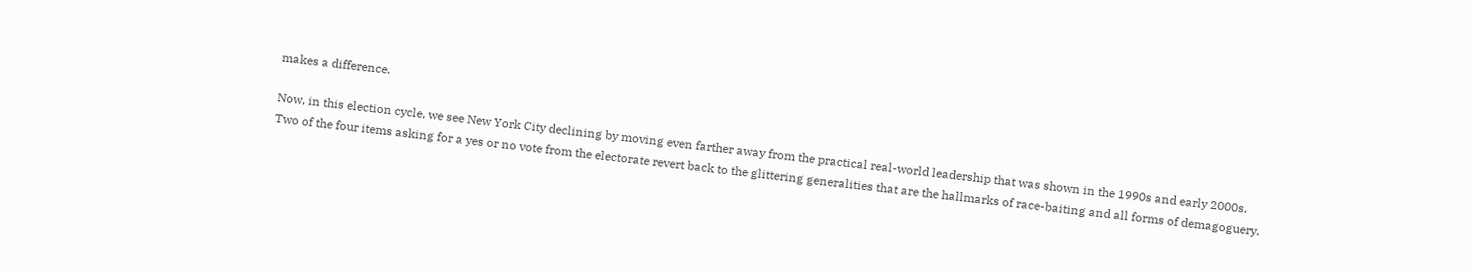makes a difference.

Now, in this election cycle, we see New York City declining by moving even farther away from the practical real-world leadership that was shown in the 1990s and early 2000s.  Two of the four items asking for a yes or no vote from the electorate revert back to the glittering generalities that are the hallmarks of race-baiting and all forms of demagoguery.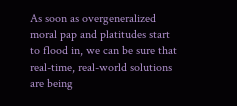As soon as overgeneralized moral pap and platitudes start to flood in, we can be sure that real-time, real-world solutions are being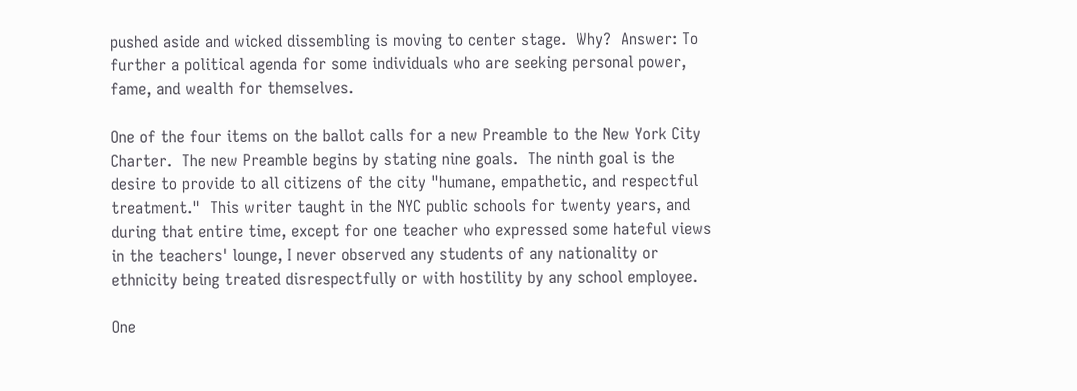pushed aside and wicked dissembling is moving to center stage.  Why?  Answer: To further a political agenda for some individuals who are seeking personal power, fame, and wealth for themselves.

One of the four items on the ballot calls for a new Preamble to the New York City Charter.  The new Preamble begins by stating nine goals.  The ninth goal is the desire to provide to all citizens of the city "humane, empathetic, and respectful treatment."  This writer taught in the NYC public schools for twenty years, and during that entire time, except for one teacher who expressed some hateful views in the teachers' lounge, I never observed any students of any nationality or ethnicity being treated disrespectfully or with hostility by any school employee.

One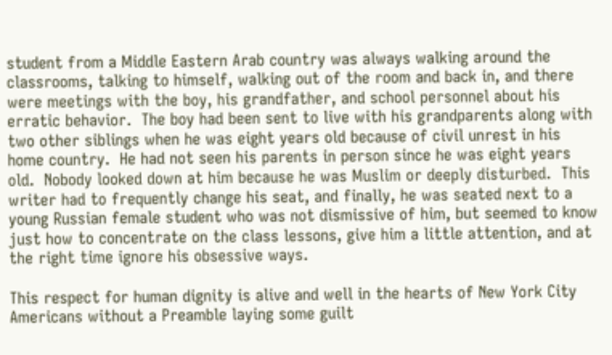student from a Middle Eastern Arab country was always walking around the classrooms, talking to himself, walking out of the room and back in, and there were meetings with the boy, his grandfather, and school personnel about his erratic behavior.  The boy had been sent to live with his grandparents along with two other siblings when he was eight years old because of civil unrest in his home country.  He had not seen his parents in person since he was eight years old.  Nobody looked down at him because he was Muslim or deeply disturbed.  This writer had to frequently change his seat, and finally, he was seated next to a young Russian female student who was not dismissive of him, but seemed to know just how to concentrate on the class lessons, give him a little attention, and at the right time ignore his obsessive ways.

This respect for human dignity is alive and well in the hearts of New York City Americans without a Preamble laying some guilt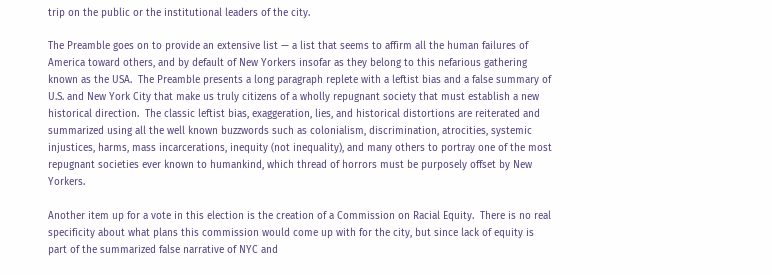trip on the public or the institutional leaders of the city.

The Preamble goes on to provide an extensive list — a list that seems to affirm all the human failures of America toward others, and by default of New Yorkers insofar as they belong to this nefarious gathering known as the USA.  The Preamble presents a long paragraph replete with a leftist bias and a false summary of U.S. and New York City that make us truly citizens of a wholly repugnant society that must establish a new historical direction.  The classic leftist bias, exaggeration, lies, and historical distortions are reiterated and summarized using all the well known buzzwords such as colonialism, discrimination, atrocities, systemic injustices, harms, mass incarcerations, inequity (not inequality), and many others to portray one of the most repugnant societies ever known to humankind, which thread of horrors must be purposely offset by New Yorkers.

Another item up for a vote in this election is the creation of a Commission on Racial Equity.  There is no real specificity about what plans this commission would come up with for the city, but since lack of equity is part of the summarized false narrative of NYC and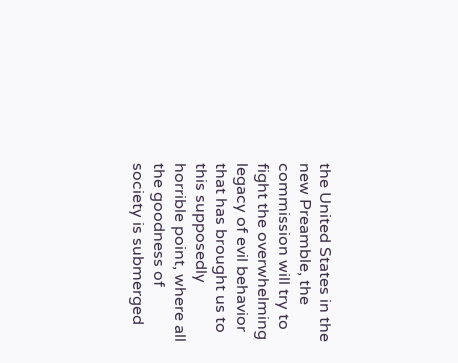the United States in the new Preamble, the commission will try to fight the overwhelming legacy of evil behavior that has brought us to this supposedly horrible point, where all the goodness of society is submerged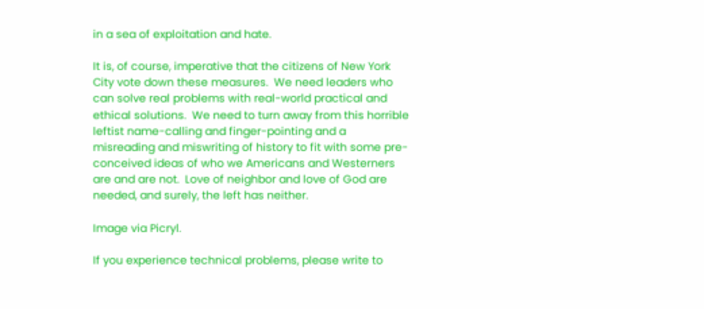in a sea of exploitation and hate.

It is, of course, imperative that the citizens of New York City vote down these measures.  We need leaders who can solve real problems with real-world practical and ethical solutions.  We need to turn away from this horrible leftist name-calling and finger-pointing and a misreading and miswriting of history to fit with some pre-conceived ideas of who we Americans and Westerners are and are not.  Love of neighbor and love of God are needed, and surely, the left has neither.

Image via Picryl.

If you experience technical problems, please write to